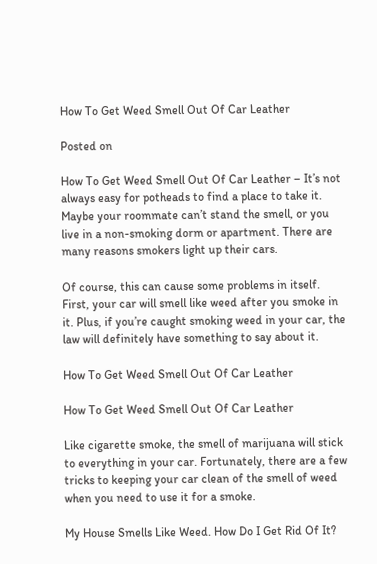How To Get Weed Smell Out Of Car Leather

Posted on

How To Get Weed Smell Out Of Car Leather – It’s not always easy for potheads to find a place to take it. Maybe your roommate can’t stand the smell, or you live in a non-smoking dorm or apartment. There are many reasons smokers light up their cars.

Of course, this can cause some problems in itself. First, your car will smell like weed after you smoke in it. Plus, if you’re caught smoking weed in your car, the law will definitely have something to say about it.

How To Get Weed Smell Out Of Car Leather

How To Get Weed Smell Out Of Car Leather

Like cigarette smoke, the smell of marijuana will stick to everything in your car. Fortunately, there are a few tricks to keeping your car clean of the smell of weed when you need to use it for a smoke.

My House Smells Like Weed. How Do I Get Rid Of It?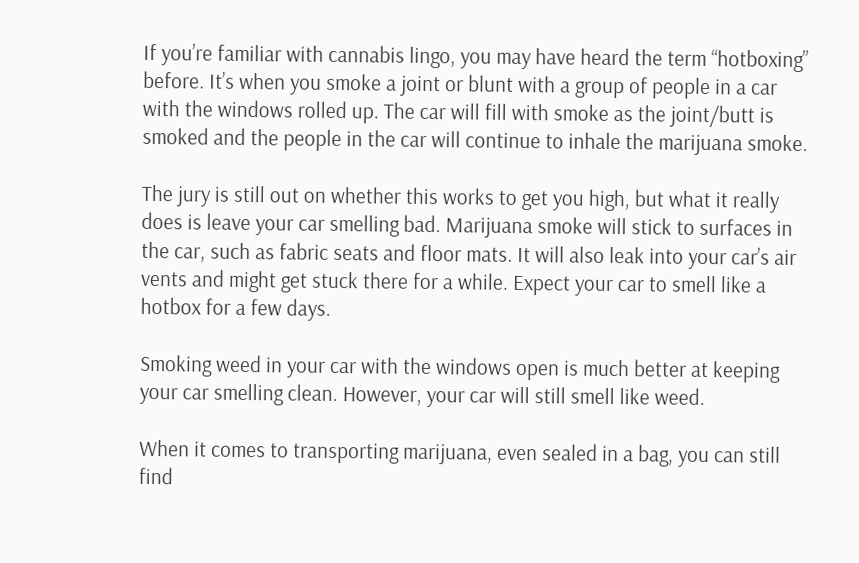If you’re familiar with cannabis lingo, you may have heard the term “hotboxing” before. It’s when you smoke a joint or blunt with a group of people in a car with the windows rolled up. The car will fill with smoke as the joint/butt is smoked and the people in the car will continue to inhale the marijuana smoke.

The jury is still out on whether this works to get you high, but what it really does is leave your car smelling bad. Marijuana smoke will stick to surfaces in the car, such as fabric seats and floor mats. It will also leak into your car’s air vents and might get stuck there for a while. Expect your car to smell like a hotbox for a few days.

Smoking weed in your car with the windows open is much better at keeping your car smelling clean. However, your car will still smell like weed.

When it comes to transporting marijuana, even sealed in a bag, you can still find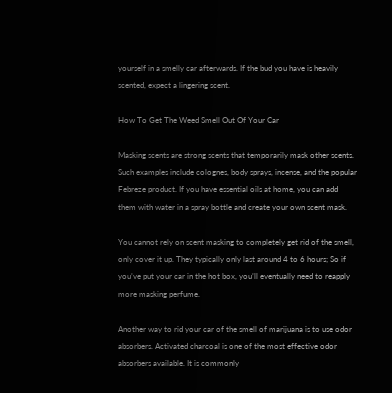yourself in a smelly car afterwards. If the bud you have is heavily scented, expect a lingering scent.

How To Get The Weed Smell Out Of Your Car

Masking scents are strong scents that temporarily mask other scents. Such examples include colognes, body sprays, incense, and the popular Febreze product. If you have essential oils at home, you can add them with water in a spray bottle and create your own scent mask.

You cannot rely on scent masking to completely get rid of the smell, only cover it up. They typically only last around 4 to 6 hours; So if you’ve put your car in the hot box, you’ll eventually need to reapply more masking perfume.

Another way to rid your car of the smell of marijuana is to use odor absorbers. Activated charcoal is one of the most effective odor absorbers available. It is commonly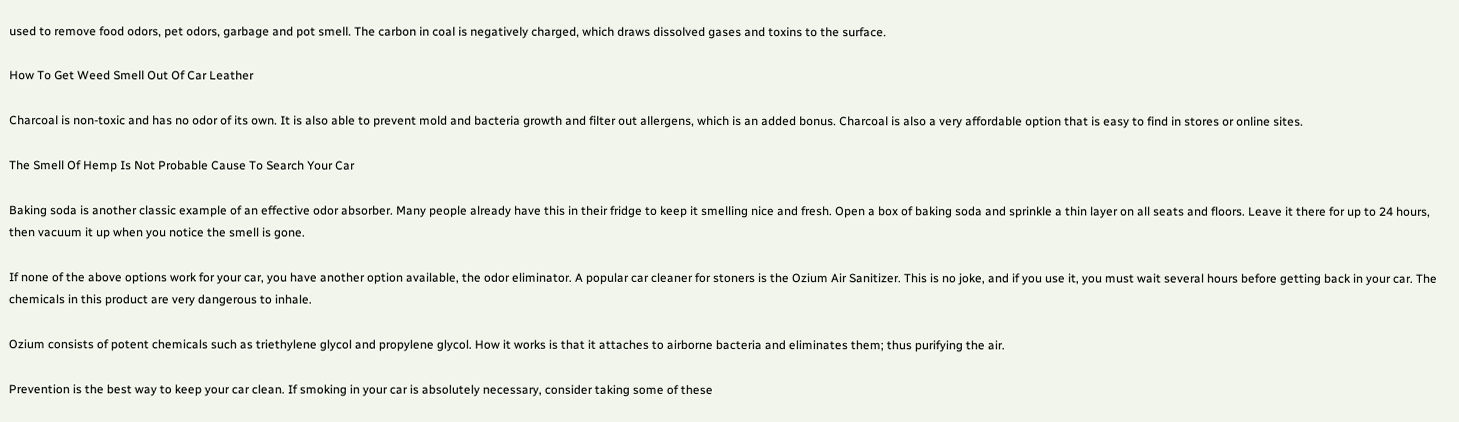used to remove food odors, pet odors, garbage and pot smell. The carbon in coal is negatively charged, which draws dissolved gases and toxins to the surface.

How To Get Weed Smell Out Of Car Leather

Charcoal is non-toxic and has no odor of its own. It is also able to prevent mold and bacteria growth and filter out allergens, which is an added bonus. Charcoal is also a very affordable option that is easy to find in stores or online sites.

The Smell Of Hemp Is Not Probable Cause To Search Your Car

Baking soda is another classic example of an effective odor absorber. Many people already have this in their fridge to keep it smelling nice and fresh. Open a box of baking soda and sprinkle a thin layer on all seats and floors. Leave it there for up to 24 hours, then vacuum it up when you notice the smell is gone.

If none of the above options work for your car, you have another option available, the odor eliminator. A popular car cleaner for stoners is the Ozium Air Sanitizer. This is no joke, and if you use it, you must wait several hours before getting back in your car. The chemicals in this product are very dangerous to inhale.

Ozium consists of potent chemicals such as triethylene glycol and propylene glycol. How it works is that it attaches to airborne bacteria and eliminates them; thus purifying the air.

Prevention is the best way to keep your car clean. If smoking in your car is absolutely necessary, consider taking some of these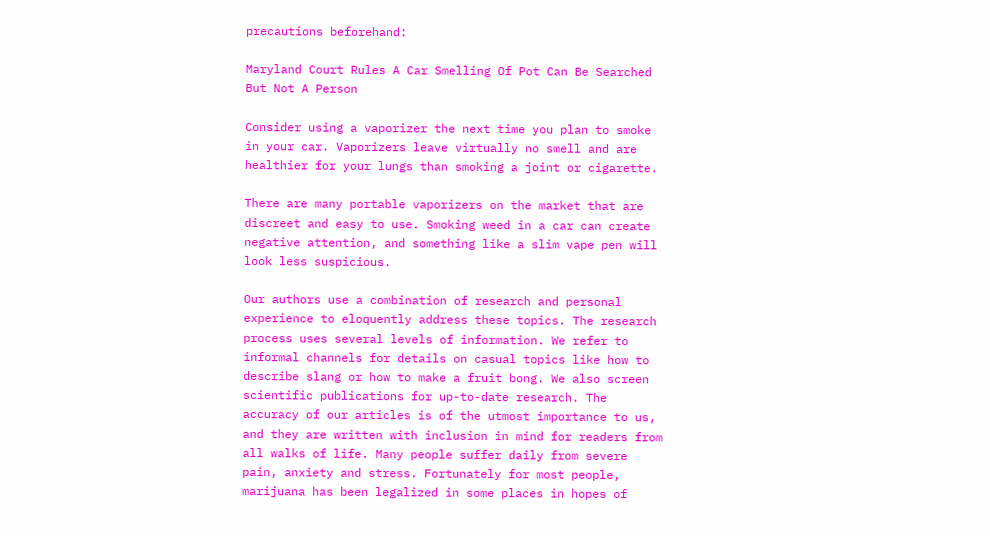precautions beforehand:

Maryland Court Rules A Car Smelling Of Pot Can Be Searched But Not A Person

Consider using a vaporizer the next time you plan to smoke in your car. Vaporizers leave virtually no smell and are healthier for your lungs than smoking a joint or cigarette.

There are many portable vaporizers on the market that are discreet and easy to use. Smoking weed in a car can create negative attention, and something like a slim vape pen will look less suspicious.

Our authors use a combination of research and personal experience to eloquently address these topics. The research process uses several levels of information. We refer to informal channels for details on casual topics like how to describe slang or how to make a fruit bong. We also screen scientific publications for up-to-date research. The accuracy of our articles is of the utmost importance to us, and they are written with inclusion in mind for readers from all walks of life. Many people suffer daily from severe pain, anxiety and stress. Fortunately for most people, marijuana has been legalized in some places in hopes of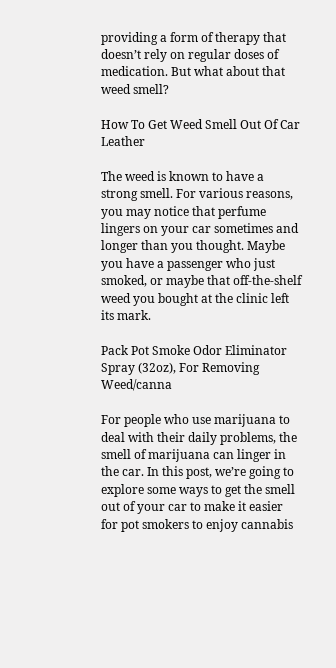providing a form of therapy that doesn’t rely on regular doses of medication. But what about that weed smell?

How To Get Weed Smell Out Of Car Leather

The weed is known to have a strong smell. For various reasons, you may notice that perfume lingers on your car sometimes and longer than you thought. Maybe you have a passenger who just smoked, or maybe that off-the-shelf weed you bought at the clinic left its mark.

Pack Pot Smoke Odor Eliminator Spray (32oz), For Removing Weed/canna

For people who use marijuana to deal with their daily problems, the smell of marijuana can linger in the car. In this post, we’re going to explore some ways to get the smell out of your car to make it easier for pot smokers to enjoy cannabis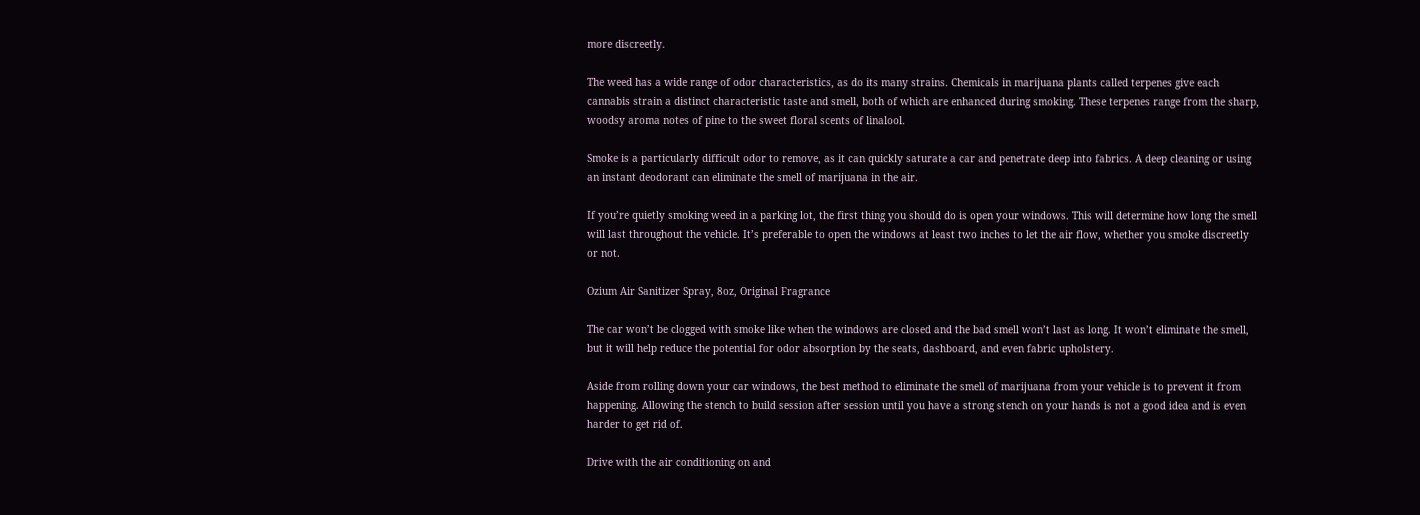more discreetly.

The weed has a wide range of odor characteristics, as do its many strains. Chemicals in marijuana plants called terpenes give each cannabis strain a distinct characteristic taste and smell, both of which are enhanced during smoking. These terpenes range from the sharp, woodsy aroma notes of pine to the sweet floral scents of linalool.

Smoke is a particularly difficult odor to remove, as it can quickly saturate a car and penetrate deep into fabrics. A deep cleaning or using an instant deodorant can eliminate the smell of marijuana in the air.

If you’re quietly smoking weed in a parking lot, the first thing you should do is open your windows. This will determine how long the smell will last throughout the vehicle. It’s preferable to open the windows at least two inches to let the air flow, whether you smoke discreetly or not.

Ozium Air Sanitizer Spray, 8oz, Original Fragrance

The car won’t be clogged with smoke like when the windows are closed and the bad smell won’t last as long. It won’t eliminate the smell, but it will help reduce the potential for odor absorption by the seats, dashboard, and even fabric upholstery.

Aside from rolling down your car windows, the best method to eliminate the smell of marijuana from your vehicle is to prevent it from happening. Allowing the stench to build session after session until you have a strong stench on your hands is not a good idea and is even harder to get rid of.

Drive with the air conditioning on and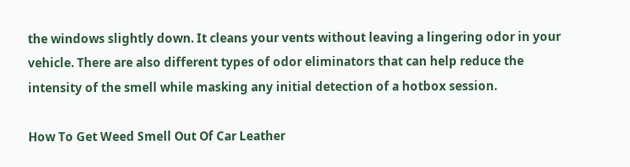the windows slightly down. It cleans your vents without leaving a lingering odor in your vehicle. There are also different types of odor eliminators that can help reduce the intensity of the smell while masking any initial detection of a hotbox session.

How To Get Weed Smell Out Of Car Leather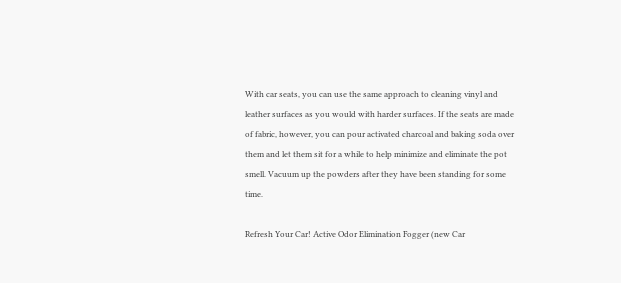With car seats, you can use the same approach to cleaning vinyl and leather surfaces as you would with harder surfaces. If the seats are made of fabric, however, you can pour activated charcoal and baking soda over them and let them sit for a while to help minimize and eliminate the pot smell. Vacuum up the powders after they have been standing for some time.

Refresh Your Car! Active Odor Elimination Fogger (new Car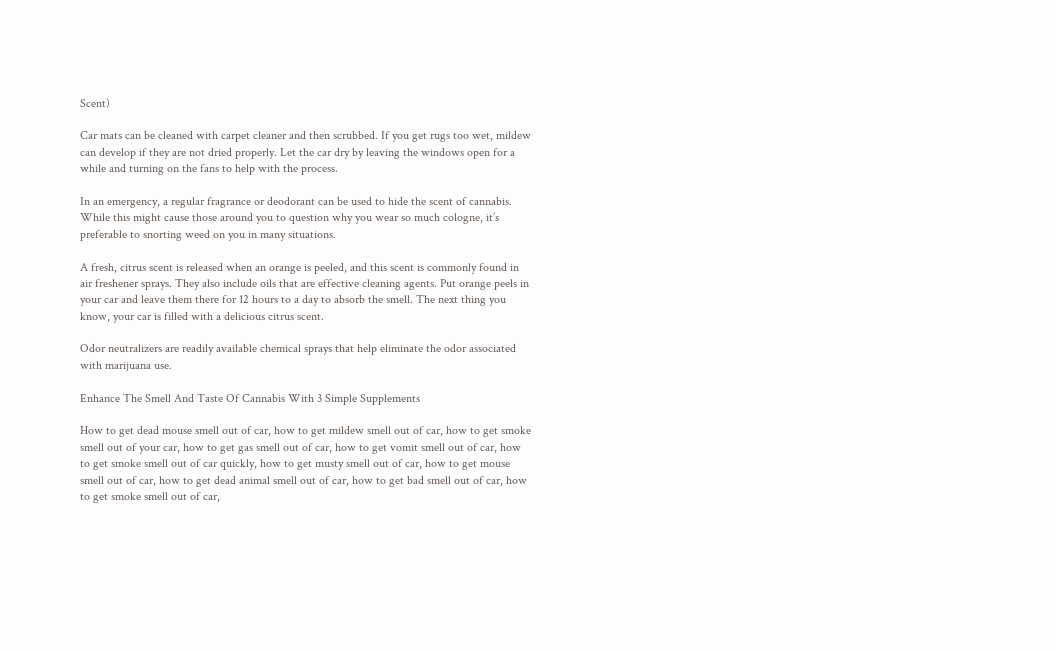Scent)

Car mats can be cleaned with carpet cleaner and then scrubbed. If you get rugs too wet, mildew can develop if they are not dried properly. Let the car dry by leaving the windows open for a while and turning on the fans to help with the process.

In an emergency, a regular fragrance or deodorant can be used to hide the scent of cannabis. While this might cause those around you to question why you wear so much cologne, it’s preferable to snorting weed on you in many situations.

A fresh, citrus scent is released when an orange is peeled, and this scent is commonly found in air freshener sprays. They also include oils that are effective cleaning agents. Put orange peels in your car and leave them there for 12 hours to a day to absorb the smell. The next thing you know, your car is filled with a delicious citrus scent.

Odor neutralizers are readily available chemical sprays that help eliminate the odor associated with marijuana use.

Enhance The Smell And Taste Of Cannabis With 3 Simple Supplements

How to get dead mouse smell out of car, how to get mildew smell out of car, how to get smoke smell out of your car, how to get gas smell out of car, how to get vomit smell out of car, how to get smoke smell out of car quickly, how to get musty smell out of car, how to get mouse smell out of car, how to get dead animal smell out of car, how to get bad smell out of car, how to get smoke smell out of car,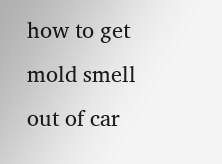how to get mold smell out of car